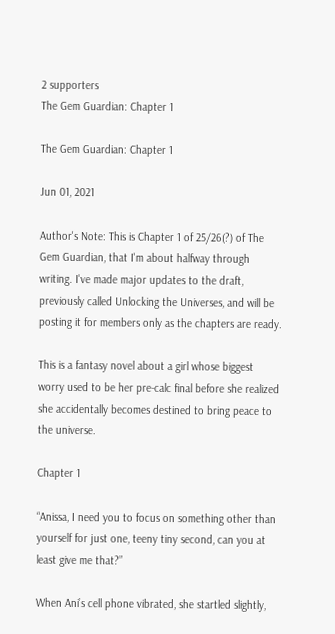2 supporters
The Gem Guardian: Chapter 1

The Gem Guardian: Chapter 1

Jun 01, 2021

Author's Note: This is Chapter 1 of 25/26(?) of The Gem Guardian, that I'm about halfway through writing. I've made major updates to the draft, previously called Unlocking the Universes, and will be posting it for members only as the chapters are ready.

This is a fantasy novel about a girl whose biggest worry used to be her pre-calc final before she realized she accidentally becomes destined to bring peace to the universe.

Chapter 1

“Anissa, I need you to focus on something other than yourself for just one, teeny tiny second, can you at least give me that?”

When Ani’s cell phone vibrated, she startled slightly,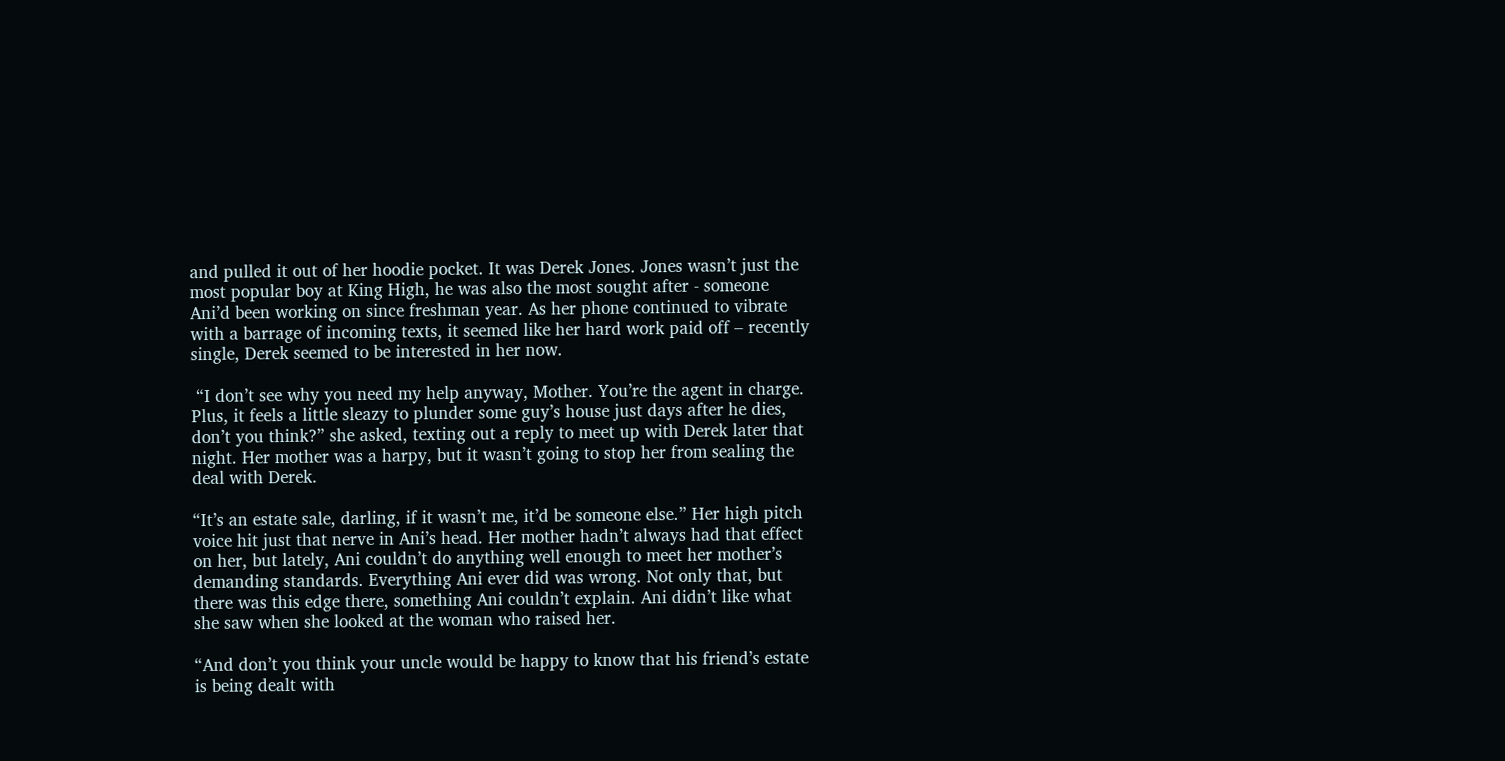and pulled it out of her hoodie pocket. It was Derek Jones. Jones wasn’t just the most popular boy at King High, he was also the most sought after - someone Ani’d been working on since freshman year. As her phone continued to vibrate with a barrage of incoming texts, it seemed like her hard work paid off – recently single, Derek seemed to be interested in her now.

 “I don’t see why you need my help anyway, Mother. You’re the agent in charge. Plus, it feels a little sleazy to plunder some guy’s house just days after he dies, don’t you think?” she asked, texting out a reply to meet up with Derek later that night. Her mother was a harpy, but it wasn’t going to stop her from sealing the deal with Derek.

“It’s an estate sale, darling, if it wasn’t me, it’d be someone else.” Her high pitch voice hit just that nerve in Ani’s head. Her mother hadn’t always had that effect on her, but lately, Ani couldn’t do anything well enough to meet her mother’s demanding standards. Everything Ani ever did was wrong. Not only that, but there was this edge there, something Ani couldn’t explain. Ani didn’t like what she saw when she looked at the woman who raised her.

“And don’t you think your uncle would be happy to know that his friend’s estate is being dealt with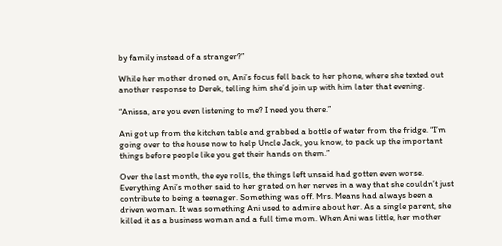by family instead of a stranger?”

While her mother droned on, Ani’s focus fell back to her phone, where she texted out another response to Derek, telling him she’d join up with him later that evening.

“Anissa, are you even listening to me? I need you there.”

Ani got up from the kitchen table and grabbed a bottle of water from the fridge. “I’m going over to the house now to help Uncle Jack, you know, to pack up the important things before people like you get their hands on them.”

Over the last month, the eye rolls, the things left unsaid had gotten even worse. Everything Ani’s mother said to her grated on her nerves in a way that she couldn’t just contribute to being a teenager. Something was off. Mrs. Means had always been a driven woman. It was something Ani used to admire about her. As a single parent, she killed it as a business woman and a full time mom. When Ani was little, her mother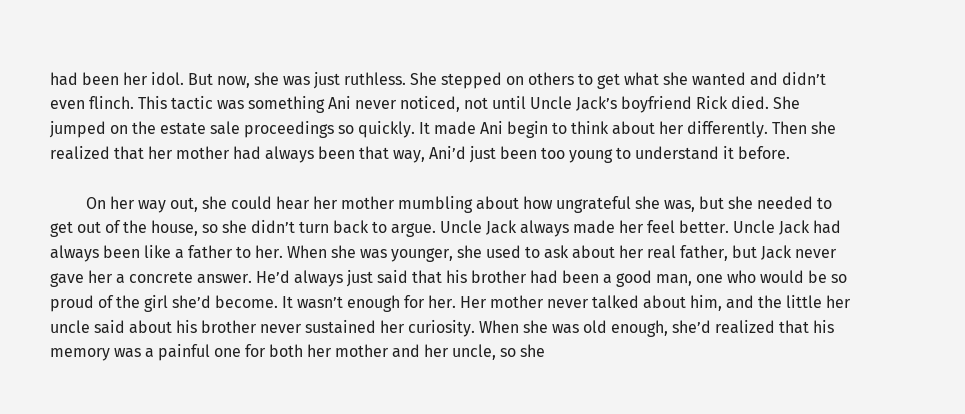had been her idol. But now, she was just ruthless. She stepped on others to get what she wanted and didn’t even flinch. This tactic was something Ani never noticed, not until Uncle Jack’s boyfriend Rick died. She jumped on the estate sale proceedings so quickly. It made Ani begin to think about her differently. Then she realized that her mother had always been that way, Ani’d just been too young to understand it before.

         On her way out, she could hear her mother mumbling about how ungrateful she was, but she needed to get out of the house, so she didn’t turn back to argue. Uncle Jack always made her feel better. Uncle Jack had always been like a father to her. When she was younger, she used to ask about her real father, but Jack never gave her a concrete answer. He’d always just said that his brother had been a good man, one who would be so proud of the girl she’d become. It wasn’t enough for her. Her mother never talked about him, and the little her uncle said about his brother never sustained her curiosity. When she was old enough, she’d realized that his memory was a painful one for both her mother and her uncle, so she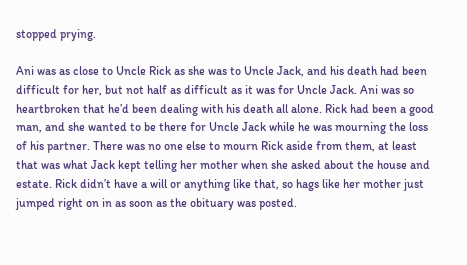stopped prying.

Ani was as close to Uncle Rick as she was to Uncle Jack, and his death had been difficult for her, but not half as difficult as it was for Uncle Jack. Ani was so heartbroken that he’d been dealing with his death all alone. Rick had been a good man, and she wanted to be there for Uncle Jack while he was mourning the loss of his partner. There was no one else to mourn Rick aside from them, at least that was what Jack kept telling her mother when she asked about the house and estate. Rick didn’t have a will or anything like that, so hags like her mother just jumped right on in as soon as the obituary was posted.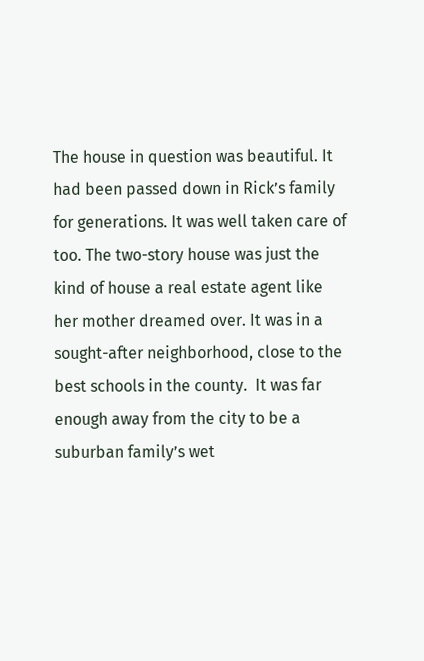The house in question was beautiful. It had been passed down in Rick’s family for generations. It was well taken care of too. The two-story house was just the kind of house a real estate agent like her mother dreamed over. It was in a sought-after neighborhood, close to the best schools in the county.  It was far enough away from the city to be a suburban family’s wet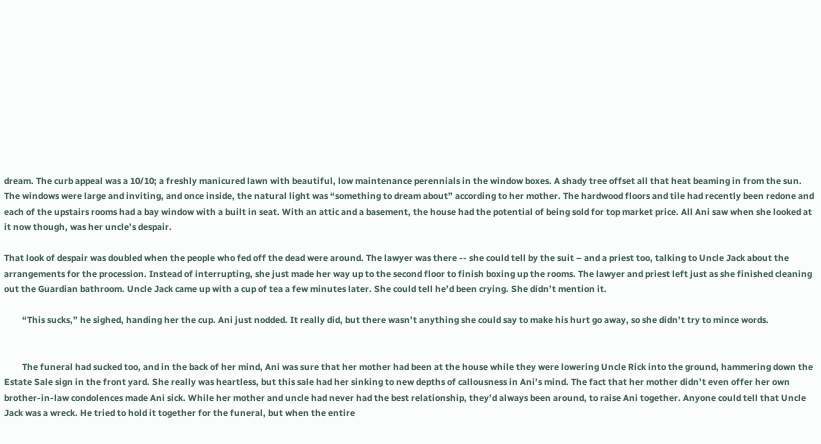dream. The curb appeal was a 10/10; a freshly manicured lawn with beautiful, low maintenance perennials in the window boxes. A shady tree offset all that heat beaming in from the sun. The windows were large and inviting, and once inside, the natural light was “something to dream about” according to her mother. The hardwood floors and tile had recently been redone and each of the upstairs rooms had a bay window with a built in seat. With an attic and a basement, the house had the potential of being sold for top market price. All Ani saw when she looked at it now though, was her uncle’s despair.

That look of despair was doubled when the people who fed off the dead were around. The lawyer was there -- she could tell by the suit – and a priest too, talking to Uncle Jack about the arrangements for the procession. Instead of interrupting, she just made her way up to the second floor to finish boxing up the rooms. The lawyer and priest left just as she finished cleaning out the Guardian bathroom. Uncle Jack came up with a cup of tea a few minutes later. She could tell he’d been crying. She didn’t mention it.

         “This sucks,” he sighed, handing her the cup. Ani just nodded. It really did, but there wasn’t anything she could say to make his hurt go away, so she didn’t try to mince words.


         The funeral had sucked too, and in the back of her mind, Ani was sure that her mother had been at the house while they were lowering Uncle Rick into the ground, hammering down the Estate Sale sign in the front yard. She really was heartless, but this sale had her sinking to new depths of callousness in Ani’s mind. The fact that her mother didn’t even offer her own brother-in-law condolences made Ani sick. While her mother and uncle had never had the best relationship, they’d always been around, to raise Ani together. Anyone could tell that Uncle Jack was a wreck. He tried to hold it together for the funeral, but when the entire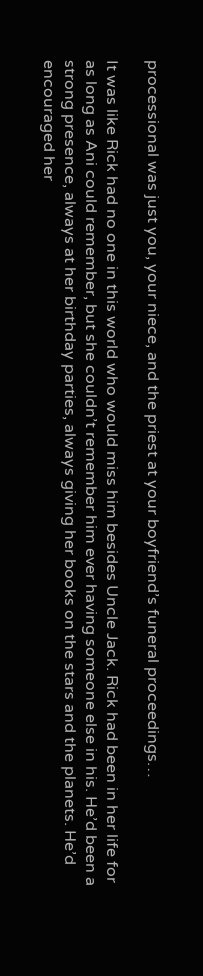processional was just you, your niece, and the priest at your boyfriend’s funeral proceedings…

It was like Rick had no one in this world who would miss him besides Uncle Jack. Rick had been in her life for as long as Ani could remember, but she couldn’t remember him ever having someone else in his. He’d been a strong presence, always at her birthday parties, always giving her books on the stars and the planets. He’d encouraged her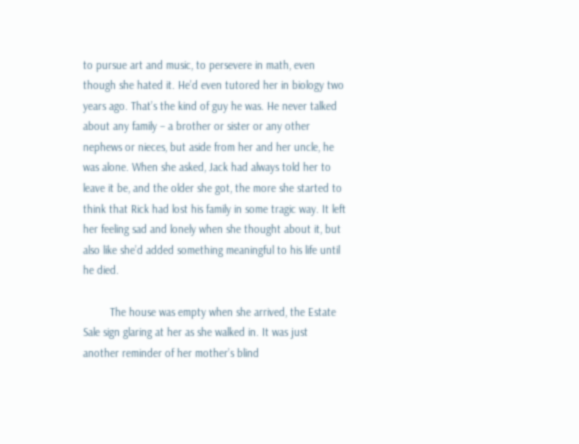to pursue art and music, to persevere in math, even though she hated it. He’d even tutored her in biology two years ago. That’s the kind of guy he was. He never talked about any family – a brother or sister or any other nephews or nieces, but aside from her and her uncle, he was alone. When she asked, Jack had always told her to leave it be, and the older she got, the more she started to think that Rick had lost his family in some tragic way. It left her feeling sad and lonely when she thought about it, but also like she’d added something meaningful to his life until he died.

         The house was empty when she arrived, the Estate Sale sign glaring at her as she walked in. It was just another reminder of her mother’s blind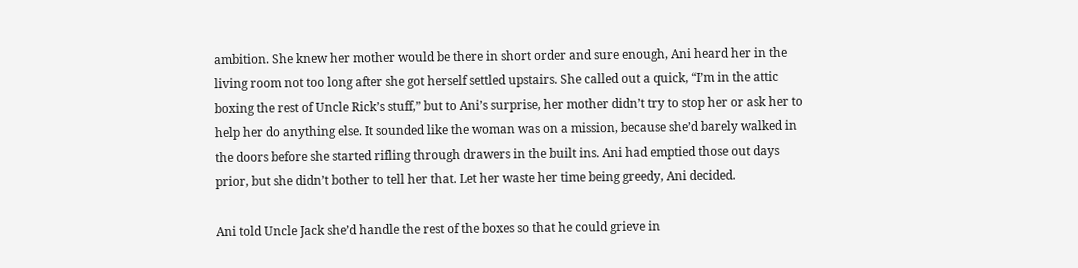ambition. She knew her mother would be there in short order and sure enough, Ani heard her in the living room not too long after she got herself settled upstairs. She called out a quick, “I’m in the attic boxing the rest of Uncle Rick’s stuff,” but to Ani’s surprise, her mother didn’t try to stop her or ask her to help her do anything else. It sounded like the woman was on a mission, because she’d barely walked in the doors before she started rifling through drawers in the built ins. Ani had emptied those out days prior, but she didn’t bother to tell her that. Let her waste her time being greedy, Ani decided.

Ani told Uncle Jack she’d handle the rest of the boxes so that he could grieve in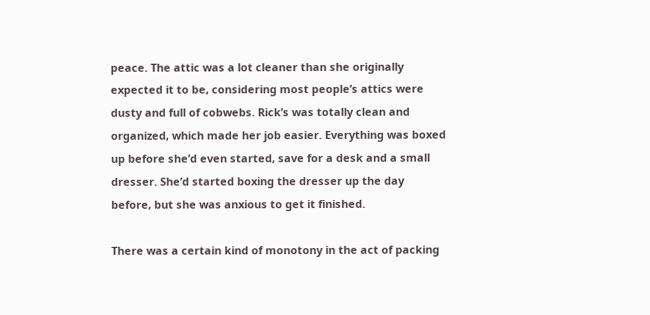peace. The attic was a lot cleaner than she originally expected it to be, considering most people’s attics were dusty and full of cobwebs. Rick’s was totally clean and organized, which made her job easier. Everything was boxed up before she’d even started, save for a desk and a small dresser. She’d started boxing the dresser up the day before, but she was anxious to get it finished.

There was a certain kind of monotony in the act of packing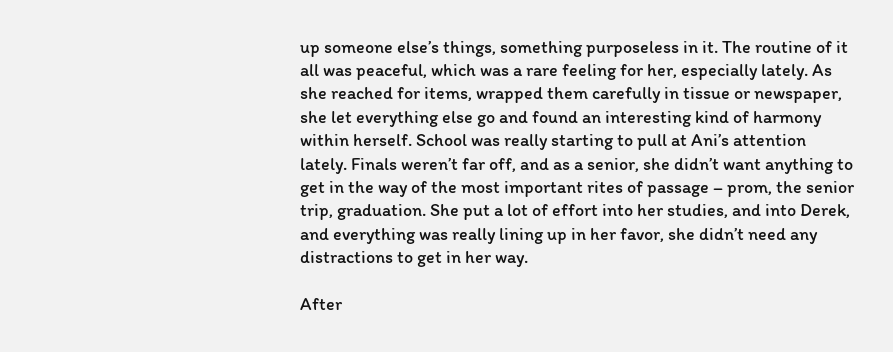up someone else’s things, something purposeless in it. The routine of it all was peaceful, which was a rare feeling for her, especially lately. As she reached for items, wrapped them carefully in tissue or newspaper, she let everything else go and found an interesting kind of harmony within herself. School was really starting to pull at Ani’s attention lately. Finals weren’t far off, and as a senior, she didn’t want anything to get in the way of the most important rites of passage – prom, the senior trip, graduation. She put a lot of effort into her studies, and into Derek, and everything was really lining up in her favor, she didn’t need any distractions to get in her way.

After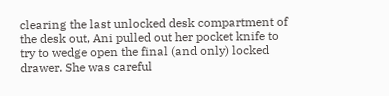clearing the last unlocked desk compartment of the desk out, Ani pulled out her pocket knife to try to wedge open the final (and only) locked drawer. She was careful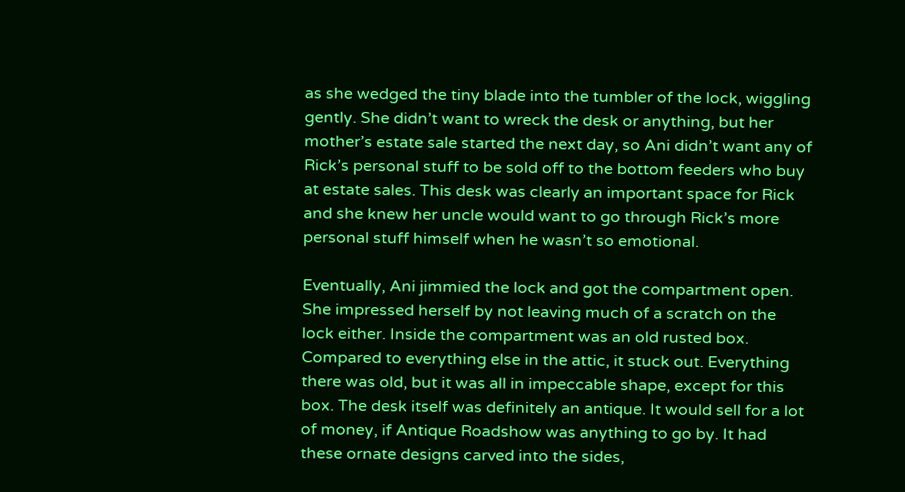as she wedged the tiny blade into the tumbler of the lock, wiggling gently. She didn’t want to wreck the desk or anything, but her mother’s estate sale started the next day, so Ani didn’t want any of Rick’s personal stuff to be sold off to the bottom feeders who buy at estate sales. This desk was clearly an important space for Rick and she knew her uncle would want to go through Rick’s more personal stuff himself when he wasn’t so emotional.

Eventually, Ani jimmied the lock and got the compartment open. She impressed herself by not leaving much of a scratch on the lock either. Inside the compartment was an old rusted box. Compared to everything else in the attic, it stuck out. Everything there was old, but it was all in impeccable shape, except for this box. The desk itself was definitely an antique. It would sell for a lot of money, if Antique Roadshow was anything to go by. It had these ornate designs carved into the sides,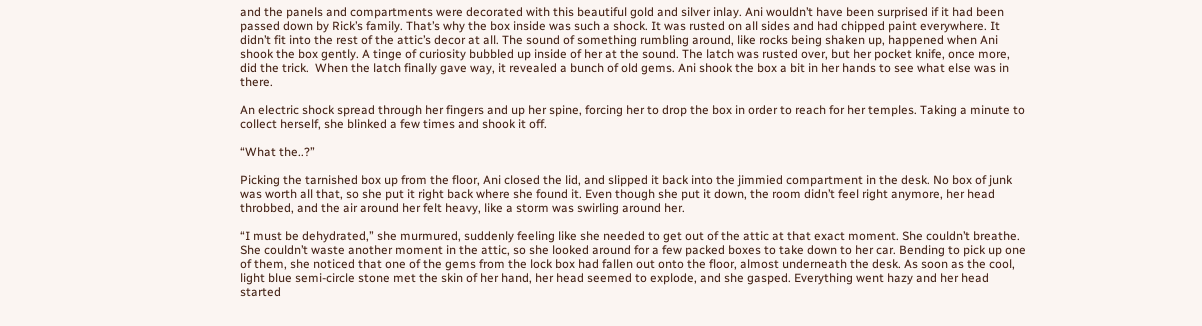and the panels and compartments were decorated with this beautiful gold and silver inlay. Ani wouldn’t have been surprised if it had been passed down by Rick’s family. That’s why the box inside was such a shock. It was rusted on all sides and had chipped paint everywhere. It didn’t fit into the rest of the attic’s decor at all. The sound of something rumbling around, like rocks being shaken up, happened when Ani shook the box gently. A tinge of curiosity bubbled up inside of her at the sound. The latch was rusted over, but her pocket knife, once more, did the trick.  When the latch finally gave way, it revealed a bunch of old gems. Ani shook the box a bit in her hands to see what else was in there.

An electric shock spread through her fingers and up her spine, forcing her to drop the box in order to reach for her temples. Taking a minute to collect herself, she blinked a few times and shook it off.

“What the..?”

Picking the tarnished box up from the floor, Ani closed the lid, and slipped it back into the jimmied compartment in the desk. No box of junk was worth all that, so she put it right back where she found it. Even though she put it down, the room didn’t feel right anymore, her head throbbed, and the air around her felt heavy, like a storm was swirling around her.

“I must be dehydrated,” she murmured, suddenly feeling like she needed to get out of the attic at that exact moment. She couldn’t breathe. She couldn’t waste another moment in the attic, so she looked around for a few packed boxes to take down to her car. Bending to pick up one of them, she noticed that one of the gems from the lock box had fallen out onto the floor, almost underneath the desk. As soon as the cool, light blue semi-circle stone met the skin of her hand, her head seemed to explode, and she gasped. Everything went hazy and her head started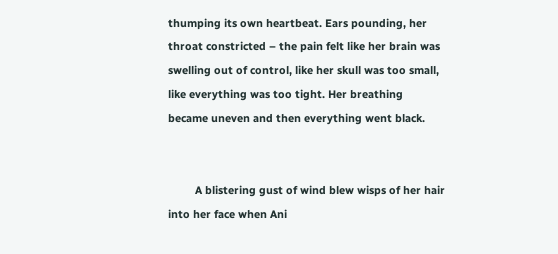thumping its own heartbeat. Ears pounding, her throat constricted – the pain felt like her brain was swelling out of control, like her skull was too small, like everything was too tight. Her breathing became uneven and then everything went black.


         A blistering gust of wind blew wisps of her hair into her face when Ani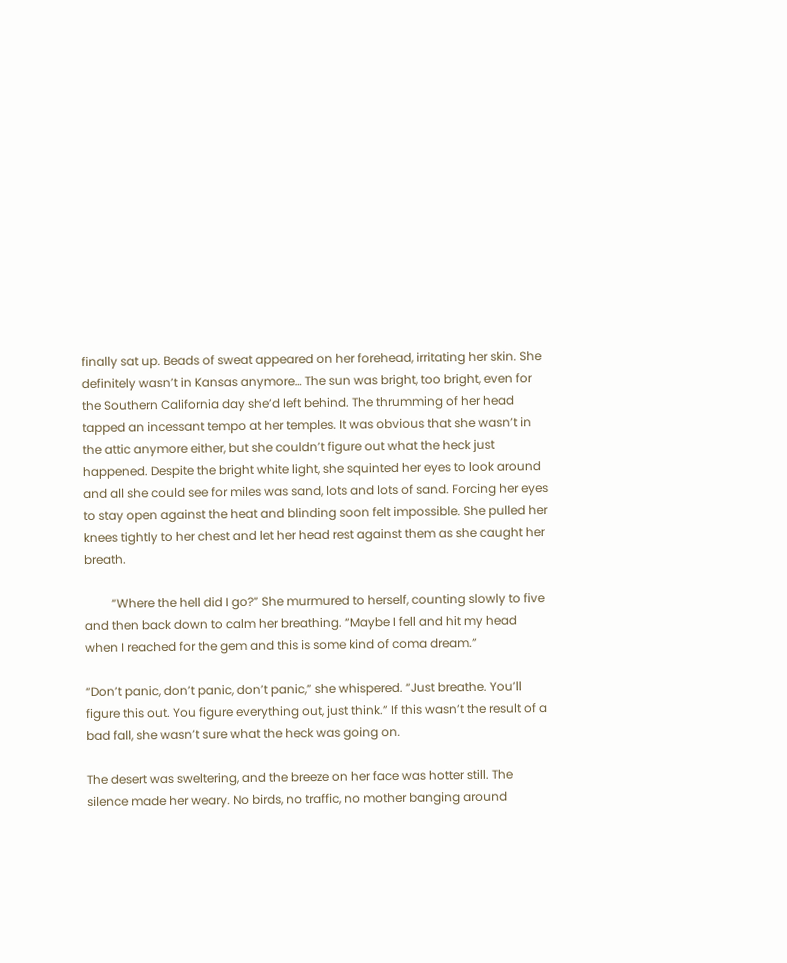finally sat up. Beads of sweat appeared on her forehead, irritating her skin. She definitely wasn’t in Kansas anymore… The sun was bright, too bright, even for the Southern California day she’d left behind. The thrumming of her head tapped an incessant tempo at her temples. It was obvious that she wasn’t in the attic anymore either, but she couldn’t figure out what the heck just happened. Despite the bright white light, she squinted her eyes to look around and all she could see for miles was sand, lots and lots of sand. Forcing her eyes to stay open against the heat and blinding soon felt impossible. She pulled her knees tightly to her chest and let her head rest against them as she caught her breath.

         “Where the hell did I go?” She murmured to herself, counting slowly to five and then back down to calm her breathing. “Maybe I fell and hit my head when I reached for the gem and this is some kind of coma dream.”

“Don’t panic, don’t panic, don’t panic,” she whispered. “Just breathe. You’ll figure this out. You figure everything out, just think.” If this wasn’t the result of a bad fall, she wasn’t sure what the heck was going on.

The desert was sweltering, and the breeze on her face was hotter still. The silence made her weary. No birds, no traffic, no mother banging around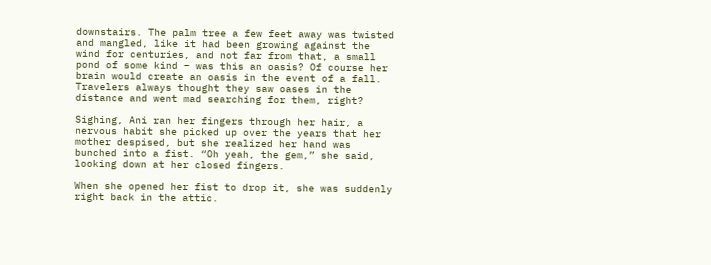downstairs. The palm tree a few feet away was twisted and mangled, like it had been growing against the wind for centuries, and not far from that, a small pond of some kind – was this an oasis? Of course her brain would create an oasis in the event of a fall. Travelers always thought they saw oases in the distance and went mad searching for them, right?

Sighing, Ani ran her fingers through her hair, a nervous habit she picked up over the years that her mother despised, but she realized her hand was bunched into a fist. “Oh yeah, the gem,” she said, looking down at her closed fingers.

When she opened her fist to drop it, she was suddenly right back in the attic.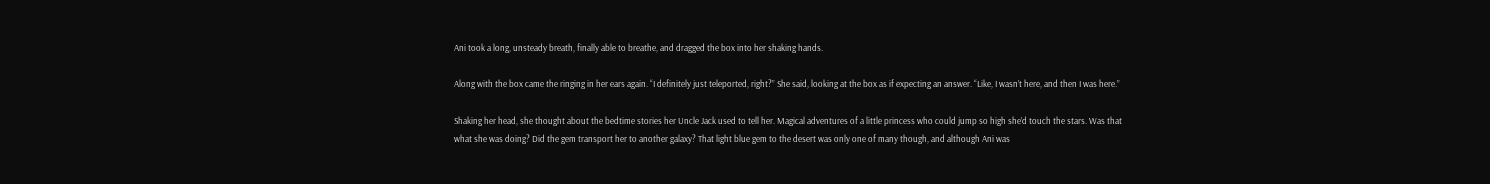Ani took a long, unsteady breath, finally able to breathe, and dragged the box into her shaking hands.

Along with the box came the ringing in her ears again. “I definitely just teleported, right?” She said, looking at the box as if expecting an answer. “Like, I wasn’t here, and then I was here.”

Shaking her head, she thought about the bedtime stories her Uncle Jack used to tell her. Magical adventures of a little princess who could jump so high she’d touch the stars. Was that what she was doing? Did the gem transport her to another galaxy? That light blue gem to the desert was only one of many though, and although Ani was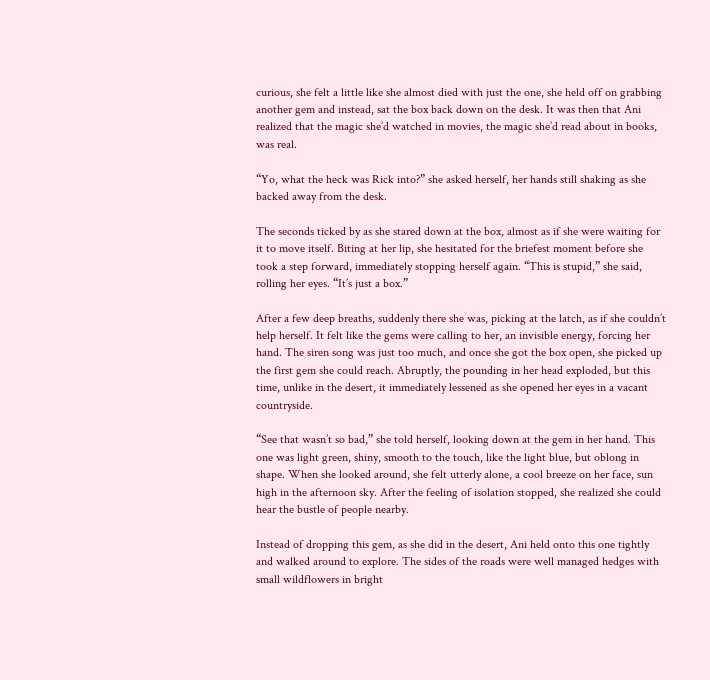curious, she felt a little like she almost died with just the one, she held off on grabbing another gem and instead, sat the box back down on the desk. It was then that Ani realized that the magic she’d watched in movies, the magic she’d read about in books, was real.

“Yo, what the heck was Rick into?” she asked herself, her hands still shaking as she backed away from the desk.

The seconds ticked by as she stared down at the box, almost as if she were waiting for it to move itself. Biting at her lip, she hesitated for the briefest moment before she took a step forward, immediately stopping herself again. “This is stupid,” she said, rolling her eyes. “It’s just a box.”

After a few deep breaths, suddenly there she was, picking at the latch, as if she couldn’t help herself. It felt like the gems were calling to her, an invisible energy, forcing her hand. The siren song was just too much, and once she got the box open, she picked up the first gem she could reach. Abruptly, the pounding in her head exploded, but this time, unlike in the desert, it immediately lessened as she opened her eyes in a vacant countryside.

“See that wasn’t so bad,” she told herself, looking down at the gem in her hand. This one was light green, shiny, smooth to the touch, like the light blue, but oblong in shape. When she looked around, she felt utterly alone, a cool breeze on her face, sun high in the afternoon sky. After the feeling of isolation stopped, she realized she could hear the bustle of people nearby.

Instead of dropping this gem, as she did in the desert, Ani held onto this one tightly and walked around to explore. The sides of the roads were well managed hedges with small wildflowers in bright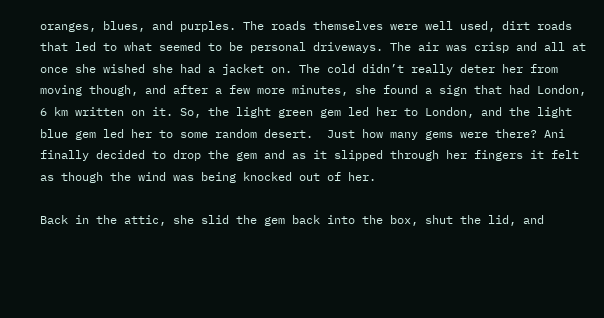oranges, blues, and purples. The roads themselves were well used, dirt roads that led to what seemed to be personal driveways. The air was crisp and all at once she wished she had a jacket on. The cold didn’t really deter her from moving though, and after a few more minutes, she found a sign that had London, 6 km written on it. So, the light green gem led her to London, and the light blue gem led her to some random desert.  Just how many gems were there? Ani finally decided to drop the gem and as it slipped through her fingers it felt as though the wind was being knocked out of her.

Back in the attic, she slid the gem back into the box, shut the lid, and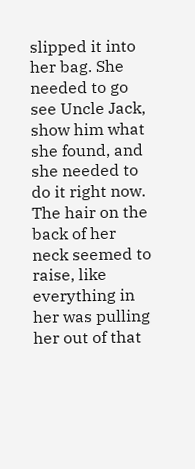slipped it into her bag. She needed to go see Uncle Jack, show him what she found, and she needed to do it right now. The hair on the back of her neck seemed to raise, like everything in her was pulling her out of that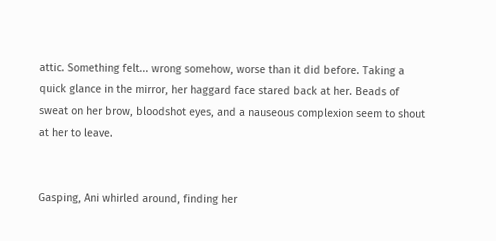attic. Something felt... wrong somehow, worse than it did before. Taking a quick glance in the mirror, her haggard face stared back at her. Beads of sweat on her brow, bloodshot eyes, and a nauseous complexion seem to shout at her to leave.


Gasping, Ani whirled around, finding her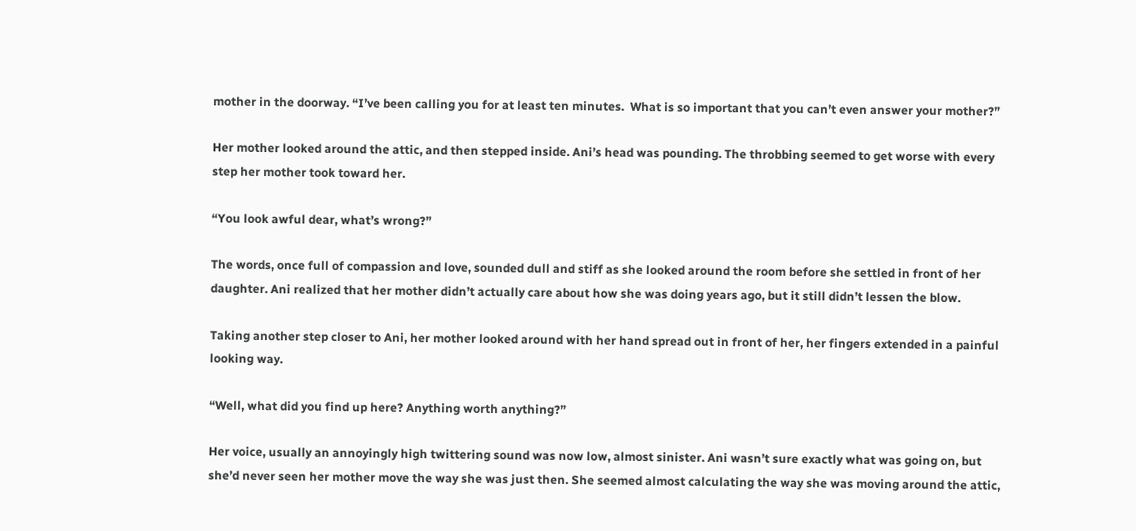mother in the doorway. “I’ve been calling you for at least ten minutes.  What is so important that you can’t even answer your mother?”

Her mother looked around the attic, and then stepped inside. Ani’s head was pounding. The throbbing seemed to get worse with every step her mother took toward her.

“You look awful dear, what’s wrong?”

The words, once full of compassion and love, sounded dull and stiff as she looked around the room before she settled in front of her daughter. Ani realized that her mother didn’t actually care about how she was doing years ago, but it still didn’t lessen the blow.

Taking another step closer to Ani, her mother looked around with her hand spread out in front of her, her fingers extended in a painful looking way.

“Well, what did you find up here? Anything worth anything?”

Her voice, usually an annoyingly high twittering sound was now low, almost sinister. Ani wasn’t sure exactly what was going on, but she’d never seen her mother move the way she was just then. She seemed almost calculating the way she was moving around the attic,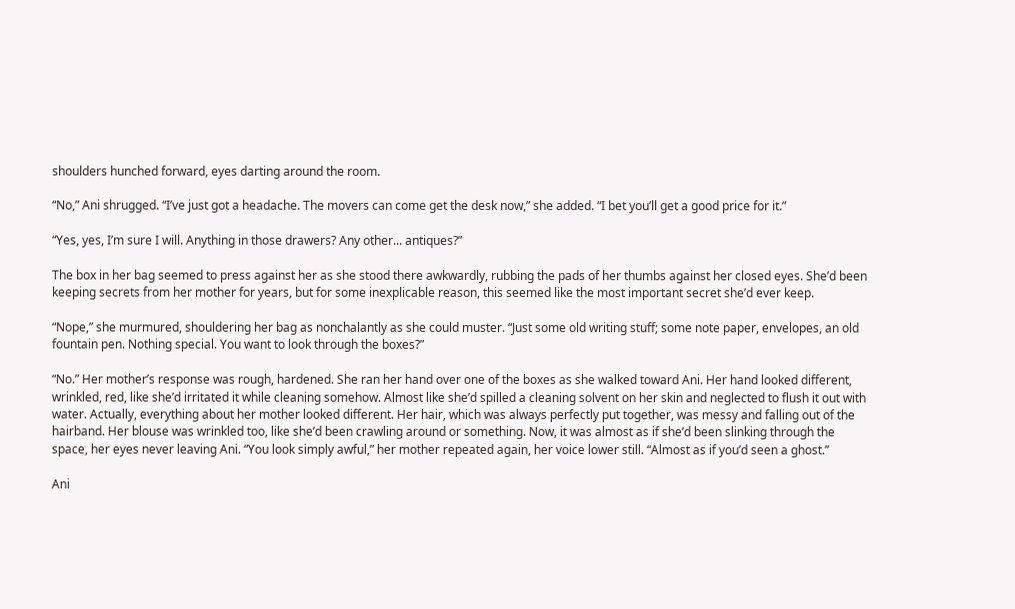shoulders hunched forward, eyes darting around the room.

“No,” Ani shrugged. “I’ve just got a headache. The movers can come get the desk now,” she added. “I bet you’ll get a good price for it.”

“Yes, yes, I’m sure I will. Anything in those drawers? Any other... antiques?”

The box in her bag seemed to press against her as she stood there awkwardly, rubbing the pads of her thumbs against her closed eyes. She’d been keeping secrets from her mother for years, but for some inexplicable reason, this seemed like the most important secret she’d ever keep.

“Nope,” she murmured, shouldering her bag as nonchalantly as she could muster. “Just some old writing stuff; some note paper, envelopes, an old fountain pen. Nothing special. You want to look through the boxes?”

“No.” Her mother’s response was rough, hardened. She ran her hand over one of the boxes as she walked toward Ani. Her hand looked different, wrinkled, red, like she’d irritated it while cleaning somehow. Almost like she’d spilled a cleaning solvent on her skin and neglected to flush it out with water. Actually, everything about her mother looked different. Her hair, which was always perfectly put together, was messy and falling out of the hairband. Her blouse was wrinkled too, like she’d been crawling around or something. Now, it was almost as if she’d been slinking through the space, her eyes never leaving Ani. “You look simply awful,” her mother repeated again, her voice lower still. “Almost as if you’d seen a ghost.”

Ani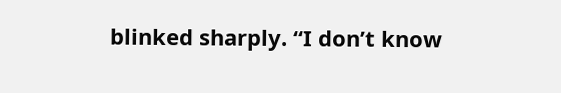blinked sharply. “I don’t know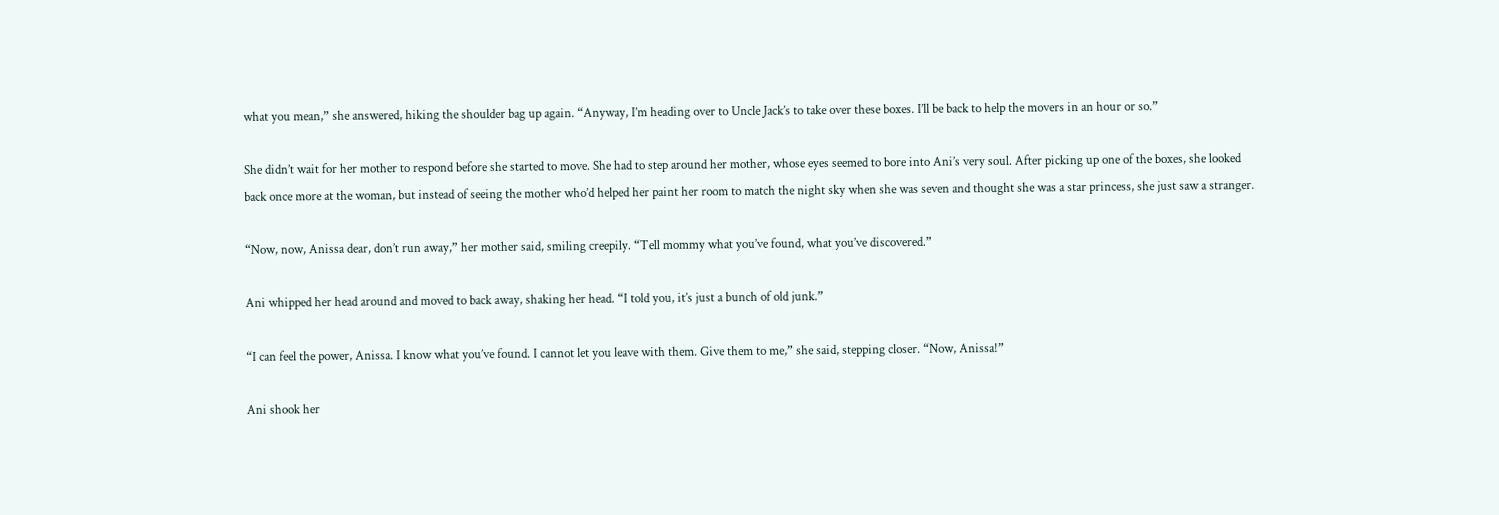what you mean,” she answered, hiking the shoulder bag up again. “Anyway, I’m heading over to Uncle Jack’s to take over these boxes. I’ll be back to help the movers in an hour or so.”

She didn’t wait for her mother to respond before she started to move. She had to step around her mother, whose eyes seemed to bore into Ani’s very soul. After picking up one of the boxes, she looked back once more at the woman, but instead of seeing the mother who’d helped her paint her room to match the night sky when she was seven and thought she was a star princess, she just saw a stranger.

“Now, now, Anissa dear, don’t run away,” her mother said, smiling creepily. “Tell mommy what you’ve found, what you’ve discovered.”

Ani whipped her head around and moved to back away, shaking her head. “I told you, it’s just a bunch of old junk.”

“I can feel the power, Anissa. I know what you’ve found. I cannot let you leave with them. Give them to me,” she said, stepping closer. “Now, Anissa!”

Ani shook her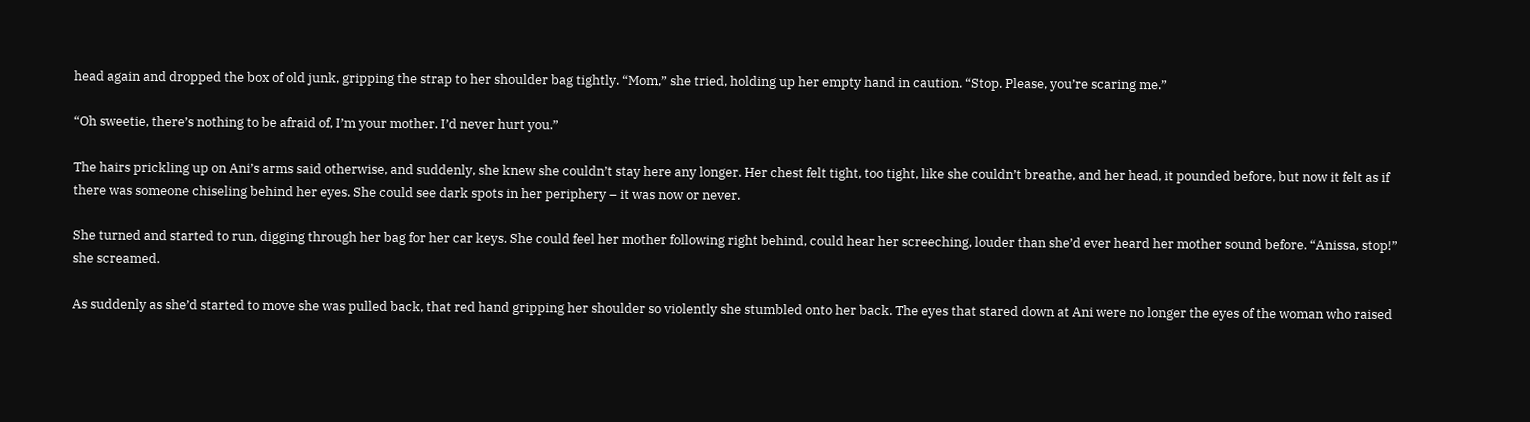head again and dropped the box of old junk, gripping the strap to her shoulder bag tightly. “Mom,” she tried, holding up her empty hand in caution. “Stop. Please, you’re scaring me.”

“Oh sweetie, there’s nothing to be afraid of, I’m your mother. I’d never hurt you.”

The hairs prickling up on Ani’s arms said otherwise, and suddenly, she knew she couldn’t stay here any longer. Her chest felt tight, too tight, like she couldn’t breathe, and her head, it pounded before, but now it felt as if there was someone chiseling behind her eyes. She could see dark spots in her periphery – it was now or never.

She turned and started to run, digging through her bag for her car keys. She could feel her mother following right behind, could hear her screeching, louder than she’d ever heard her mother sound before. “Anissa, stop!” she screamed.

As suddenly as she’d started to move she was pulled back, that red hand gripping her shoulder so violently she stumbled onto her back. The eyes that stared down at Ani were no longer the eyes of the woman who raised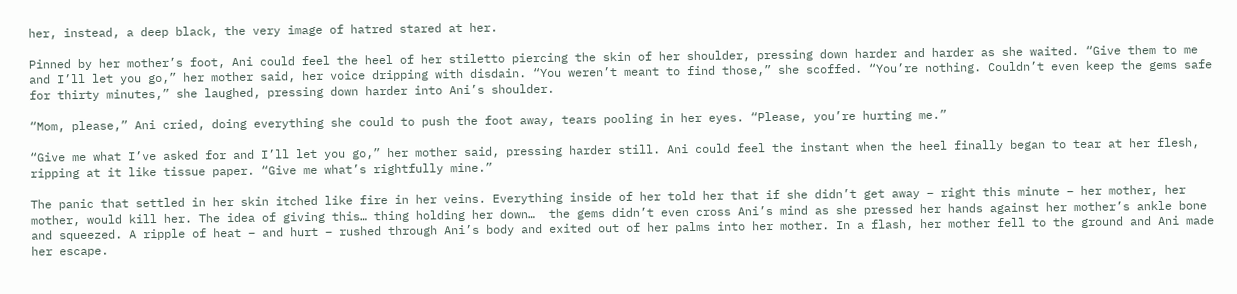her, instead, a deep black, the very image of hatred stared at her.

Pinned by her mother’s foot, Ani could feel the heel of her stiletto piercing the skin of her shoulder, pressing down harder and harder as she waited. “Give them to me and I’ll let you go,” her mother said, her voice dripping with disdain. “You weren’t meant to find those,” she scoffed. “You’re nothing. Couldn’t even keep the gems safe for thirty minutes,” she laughed, pressing down harder into Ani’s shoulder.

“Mom, please,” Ani cried, doing everything she could to push the foot away, tears pooling in her eyes. “Please, you’re hurting me.”

“Give me what I’ve asked for and I’ll let you go,” her mother said, pressing harder still. Ani could feel the instant when the heel finally began to tear at her flesh, ripping at it like tissue paper. “Give me what’s rightfully mine.”

The panic that settled in her skin itched like fire in her veins. Everything inside of her told her that if she didn’t get away – right this minute – her mother, her mother, would kill her. The idea of giving this… thing holding her down…  the gems didn’t even cross Ani’s mind as she pressed her hands against her mother’s ankle bone and squeezed. A ripple of heat – and hurt – rushed through Ani’s body and exited out of her palms into her mother. In a flash, her mother fell to the ground and Ani made her escape.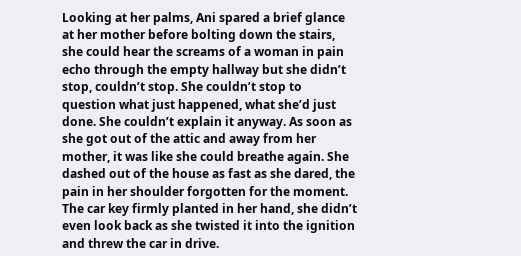Looking at her palms, Ani spared a brief glance at her mother before bolting down the stairs, she could hear the screams of a woman in pain echo through the empty hallway but she didn’t stop, couldn’t stop. She couldn’t stop to question what just happened, what she’d just done. She couldn’t explain it anyway. As soon as she got out of the attic and away from her mother, it was like she could breathe again. She dashed out of the house as fast as she dared, the pain in her shoulder forgotten for the moment. The car key firmly planted in her hand, she didn’t even look back as she twisted it into the ignition and threw the car in drive.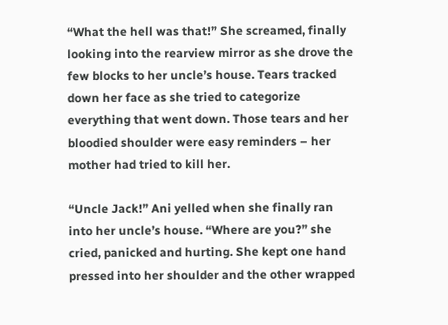“What the hell was that!” She screamed, finally looking into the rearview mirror as she drove the few blocks to her uncle’s house. Tears tracked down her face as she tried to categorize everything that went down. Those tears and her bloodied shoulder were easy reminders – her mother had tried to kill her.

“Uncle Jack!” Ani yelled when she finally ran into her uncle’s house. “Where are you?” she cried, panicked and hurting. She kept one hand pressed into her shoulder and the other wrapped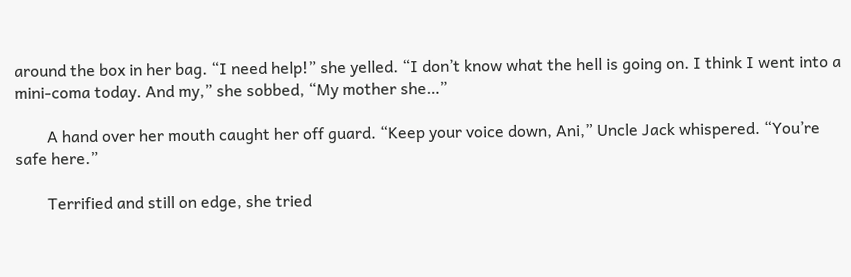around the box in her bag. “I need help!” she yelled. “I don’t know what the hell is going on. I think I went into a mini-coma today. And my,” she sobbed, “My mother she…”

        A hand over her mouth caught her off guard. “Keep your voice down, Ani,” Uncle Jack whispered. “You’re safe here.”

        Terrified and still on edge, she tried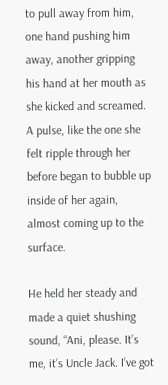to pull away from him, one hand pushing him away, another gripping his hand at her mouth as she kicked and screamed. A pulse, like the one she felt ripple through her before began to bubble up inside of her again, almost coming up to the surface.

He held her steady and made a quiet shushing sound, “Ani, please. It’s me, it’s Uncle Jack. I’ve got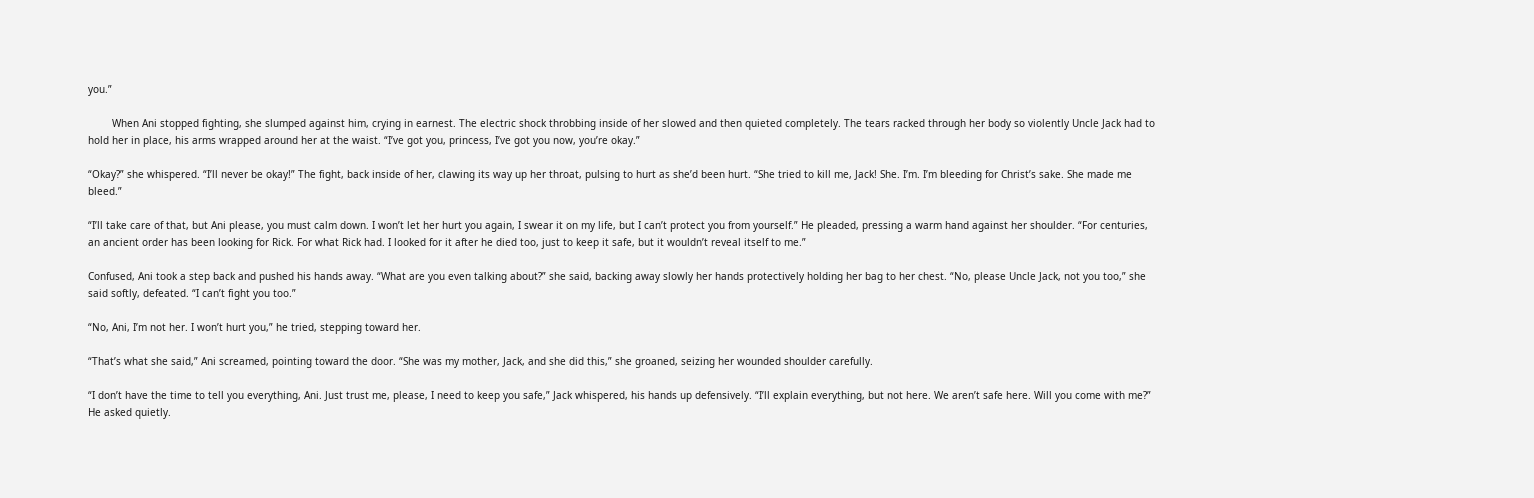you.”

        When Ani stopped fighting, she slumped against him, crying in earnest. The electric shock throbbing inside of her slowed and then quieted completely. The tears racked through her body so violently Uncle Jack had to hold her in place, his arms wrapped around her at the waist. “I’ve got you, princess, I’ve got you now, you’re okay.”

“Okay?” she whispered. “I’ll never be okay!” The fight, back inside of her, clawing its way up her throat, pulsing to hurt as she’d been hurt. “She tried to kill me, Jack! She. I’m. I’m bleeding for Christ’s sake. She made me bleed.”

“I’ll take care of that, but Ani please, you must calm down. I won’t let her hurt you again, I swear it on my life, but I can’t protect you from yourself.” He pleaded, pressing a warm hand against her shoulder. “For centuries, an ancient order has been looking for Rick. For what Rick had. I looked for it after he died too, just to keep it safe, but it wouldn’t reveal itself to me.”

Confused, Ani took a step back and pushed his hands away. “What are you even talking about?” she said, backing away slowly her hands protectively holding her bag to her chest. “No, please Uncle Jack, not you too,” she said softly, defeated. “I can’t fight you too.”

“No, Ani, I’m not her. I won’t hurt you,” he tried, stepping toward her.

“That’s what she said,” Ani screamed, pointing toward the door. “She was my mother, Jack, and she did this,” she groaned, seizing her wounded shoulder carefully.

“I don’t have the time to tell you everything, Ani. Just trust me, please, I need to keep you safe,” Jack whispered, his hands up defensively. “I’ll explain everything, but not here. We aren’t safe here. Will you come with me?” He asked quietly.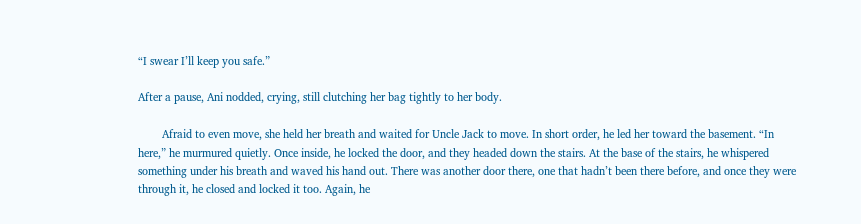“I swear I’ll keep you safe.”

After a pause, Ani nodded, crying, still clutching her bag tightly to her body.

        Afraid to even move, she held her breath and waited for Uncle Jack to move. In short order, he led her toward the basement. “In here,” he murmured quietly. Once inside, he locked the door, and they headed down the stairs. At the base of the stairs, he whispered something under his breath and waved his hand out. There was another door there, one that hadn’t been there before, and once they were through it, he closed and locked it too. Again, he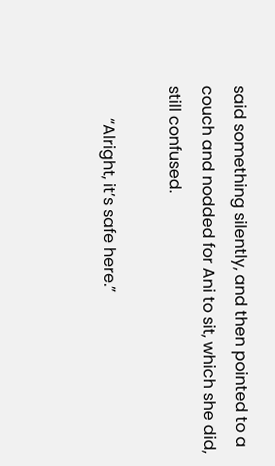said something silently, and then pointed to a couch and nodded for Ani to sit, which she did, still confused.

        “Alright, it’s safe here.”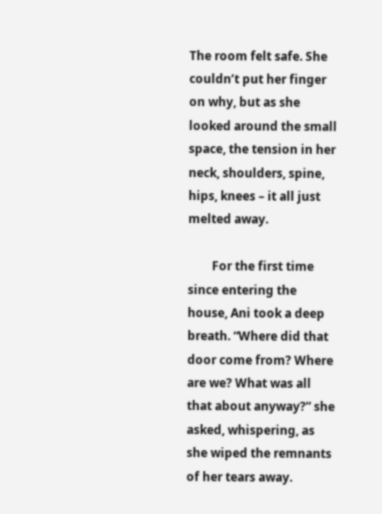The room felt safe. She couldn’t put her finger on why, but as she looked around the small space, the tension in her neck, shoulders, spine, hips, knees – it all just melted away.

        For the first time since entering the house, Ani took a deep breath. “Where did that door come from? Where are we? What was all that about anyway?” she asked, whispering, as she wiped the remnants of her tears away.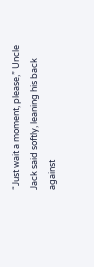“Just wait a moment, please,” Uncle Jack said softly, leaning his back against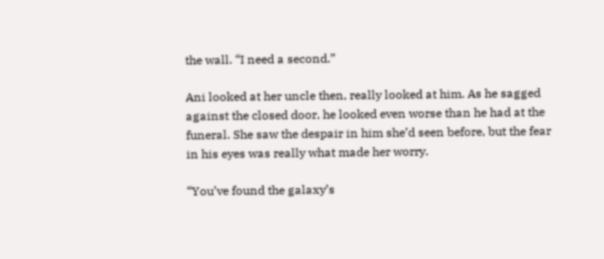the wall. “I need a second.”

Ani looked at her uncle then, really looked at him. As he sagged against the closed door, he looked even worse than he had at the funeral. She saw the despair in him she’d seen before, but the fear in his eyes was really what made her worry.

“You’ve found the galaxy’s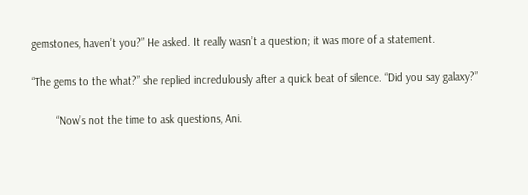gemstones, haven’t you?” He asked. It really wasn’t a question; it was more of a statement.

“The gems to the what?” she replied incredulously after a quick beat of silence. “Did you say galaxy?”

        “Now’s not the time to ask questions, Ani.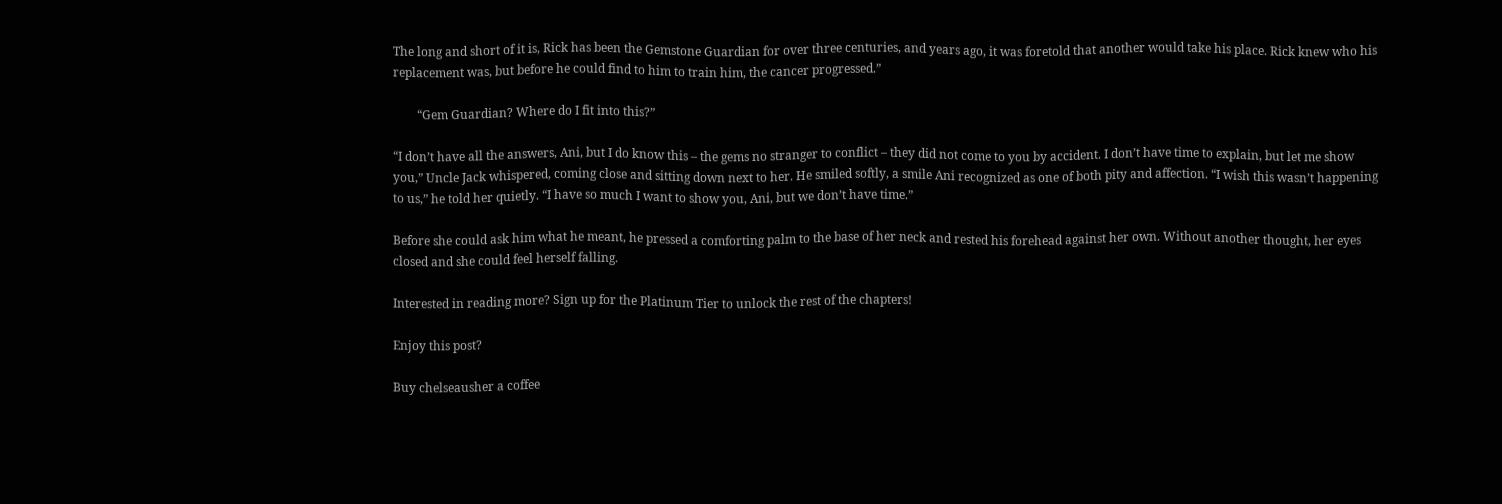The long and short of it is, Rick has been the Gemstone Guardian for over three centuries, and years ago, it was foretold that another would take his place. Rick knew who his replacement was, but before he could find to him to train him, the cancer progressed.”

        “Gem Guardian? Where do I fit into this?”

“I don’t have all the answers, Ani, but I do know this – the gems no stranger to conflict – they did not come to you by accident. I don’t have time to explain, but let me show you,” Uncle Jack whispered, coming close and sitting down next to her. He smiled softly, a smile Ani recognized as one of both pity and affection. “I wish this wasn’t happening to us,” he told her quietly. “I have so much I want to show you, Ani, but we don’t have time.”

Before she could ask him what he meant, he pressed a comforting palm to the base of her neck and rested his forehead against her own. Without another thought, her eyes closed and she could feel herself falling.

Interested in reading more? Sign up for the Platinum Tier to unlock the rest of the chapters!

Enjoy this post?

Buy chelseausher a coffee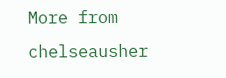More from chelseausher